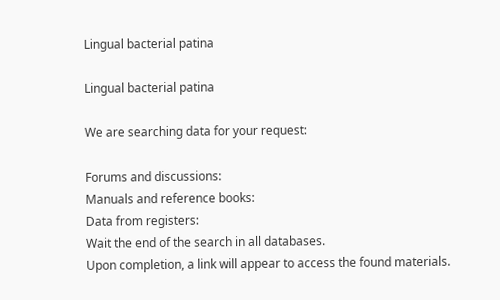Lingual bacterial patina

Lingual bacterial patina

We are searching data for your request:

Forums and discussions:
Manuals and reference books:
Data from registers:
Wait the end of the search in all databases.
Upon completion, a link will appear to access the found materials.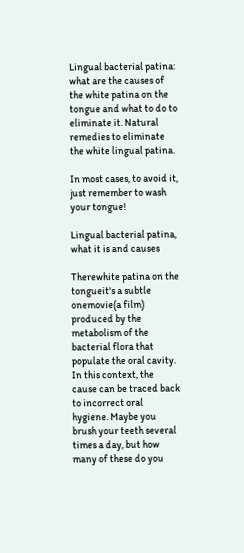Lingual bacterial patina: what are the causes of the white patina on the tongue and what to do to eliminate it. Natural remedies to eliminate the white lingual patina.

In most cases, to avoid it, just remember to wash your tongue!

Lingual bacterial patina, what it is and causes

Therewhite patina on the tongueit's a subtle onemovie(a film) produced by the metabolism of the bacterial flora that populate the oral cavity. In this context, the cause can be traced back to incorrect oral hygiene. Maybe you brush your teeth several times a day, but how many of these do you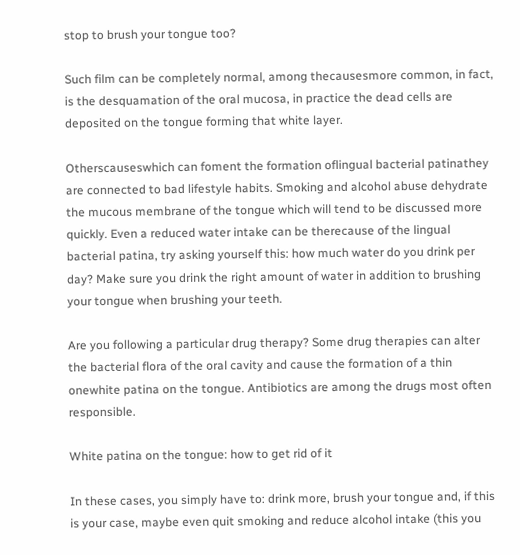stop to brush your tongue too?

Such film can be completely normal, among thecausesmore common, in fact, is the desquamation of the oral mucosa, in practice the dead cells are deposited on the tongue forming that white layer.

Otherscauseswhich can foment the formation oflingual bacterial patinathey are connected to bad lifestyle habits. Smoking and alcohol abuse dehydrate the mucous membrane of the tongue which will tend to be discussed more quickly. Even a reduced water intake can be therecause of the lingual bacterial patina, try asking yourself this: how much water do you drink per day? Make sure you drink the right amount of water in addition to brushing your tongue when brushing your teeth.

Are you following a particular drug therapy? Some drug therapies can alter the bacterial flora of the oral cavity and cause the formation of a thin onewhite patina on the tongue. Antibiotics are among the drugs most often responsible.

White patina on the tongue: how to get rid of it

In these cases, you simply have to: drink more, brush your tongue and, if this is your case, maybe even quit smoking and reduce alcohol intake (this you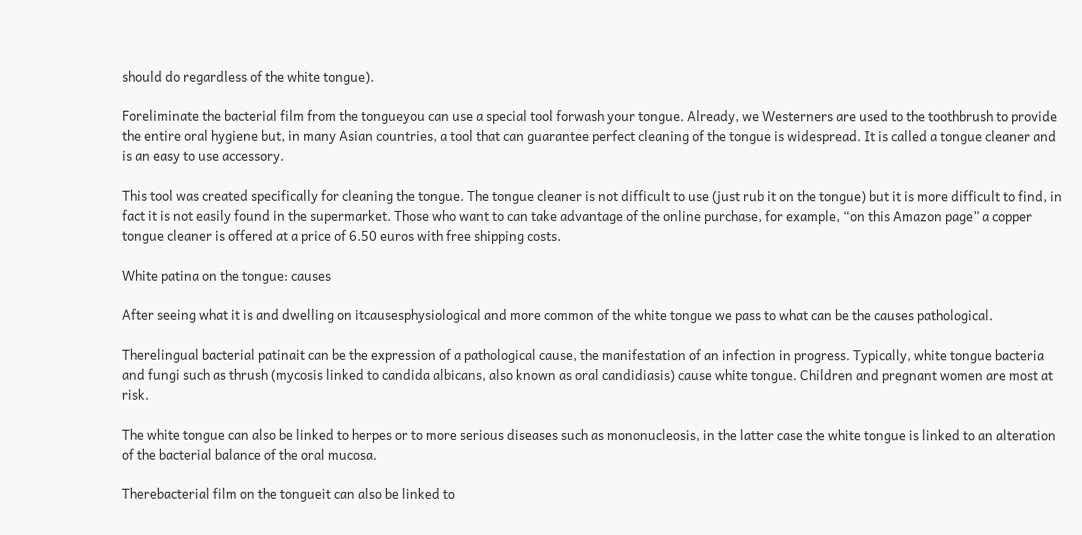should do regardless of the white tongue).

Foreliminate the bacterial film from the tongueyou can use a special tool forwash your tongue. Already, we Westerners are used to the toothbrush to provide the entire oral hygiene but, in many Asian countries, a tool that can guarantee perfect cleaning of the tongue is widespread. It is called a tongue cleaner and is an easy to use accessory.

This tool was created specifically for cleaning the tongue. The tongue cleaner is not difficult to use (just rub it on the tongue) but it is more difficult to find, in fact it is not easily found in the supermarket. Those who want to can take advantage of the online purchase, for example, “on this Amazon page” a copper tongue cleaner is offered at a price of 6.50 euros with free shipping costs.

White patina on the tongue: causes

After seeing what it is and dwelling on itcausesphysiological and more common of the white tongue we pass to what can be the causes pathological.

Therelingual bacterial patinait can be the expression of a pathological cause, the manifestation of an infection in progress. Typically, white tongue bacteria and fungi such as thrush (mycosis linked to candida albicans, also known as oral candidiasis) cause white tongue. Children and pregnant women are most at risk.

The white tongue can also be linked to herpes or to more serious diseases such as mononucleosis, in the latter case the white tongue is linked to an alteration of the bacterial balance of the oral mucosa.

Therebacterial film on the tongueit can also be linked to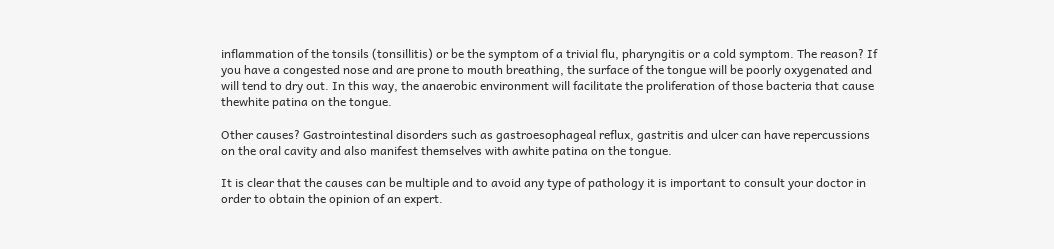inflammation of the tonsils (tonsillitis) or be the symptom of a trivial flu, pharyngitis or a cold symptom. The reason? If you have a congested nose and are prone to mouth breathing, the surface of the tongue will be poorly oxygenated and will tend to dry out. In this way, the anaerobic environment will facilitate the proliferation of those bacteria that cause thewhite patina on the tongue.

Other causes? Gastrointestinal disorders such as gastroesophageal reflux, gastritis and ulcer can have repercussions on the oral cavity and also manifest themselves with awhite patina on the tongue.

It is clear that the causes can be multiple and to avoid any type of pathology it is important to consult your doctor in order to obtain the opinion of an expert.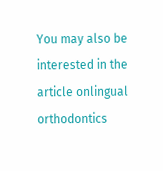You may also be interested in the article onlingual orthodontics